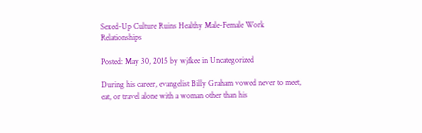Sexed-Up Culture Ruins Healthy Male-Female Work Relationships

Posted: May 30, 2015 by wjfkee in Uncategorized

During his career, evangelist Billy Graham vowed never to meet, eat, or travel alone with a woman other than his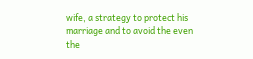wife, a strategy to protect his marriage and to avoid the even the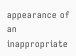appearance of an inappropriate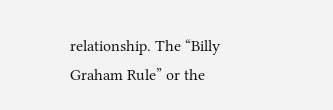relationship. The “Billy Graham Rule” or the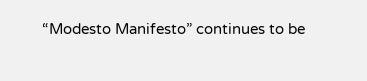“Modesto Manifesto” continues to be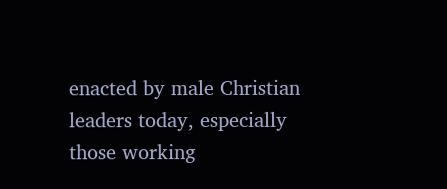enacted by male Christian leaders today, especially those working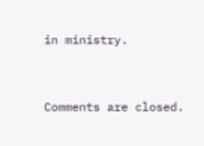in ministry.



Comments are closed.